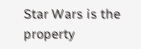Star Wars is the property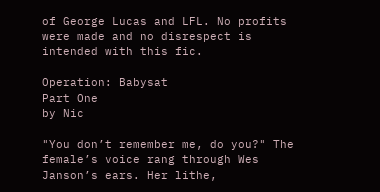of George Lucas and LFL. No profits were made and no disrespect is intended with this fic.

Operation: Babysat
Part One
by Nic

"You don’t remember me, do you?" The female’s voice rang through Wes Janson’s ears. Her lithe,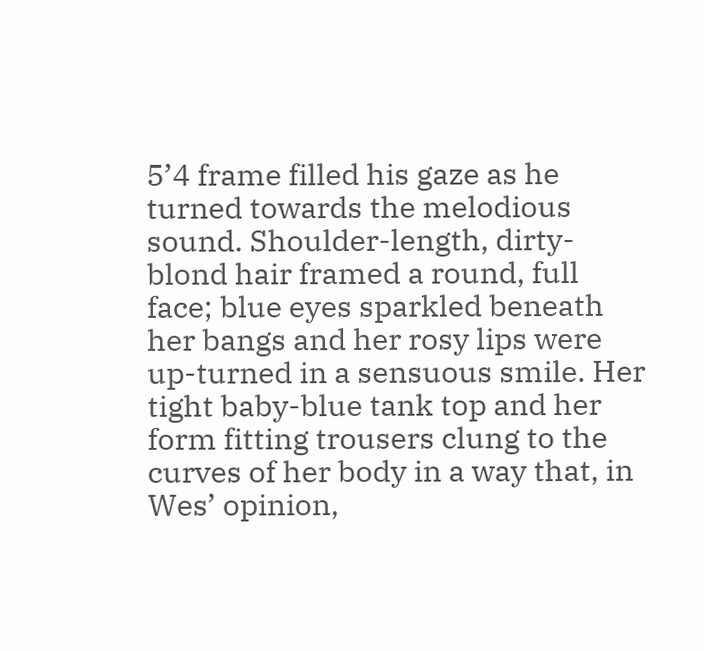5’4 frame filled his gaze as he turned towards the melodious sound. Shoulder-length, dirty-blond hair framed a round, full face; blue eyes sparkled beneath her bangs and her rosy lips were up-turned in a sensuous smile. Her tight baby-blue tank top and her form fitting trousers clung to the curves of her body in a way that, in Wes’ opinion,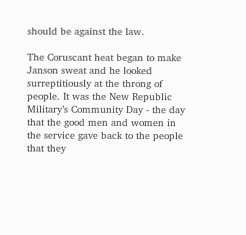should be against the law.

The Coruscant heat began to make Janson sweat and he looked surreptitiously at the throng of people. It was the New Republic Military’s Community Day - the day that the good men and women in the service gave back to the people that they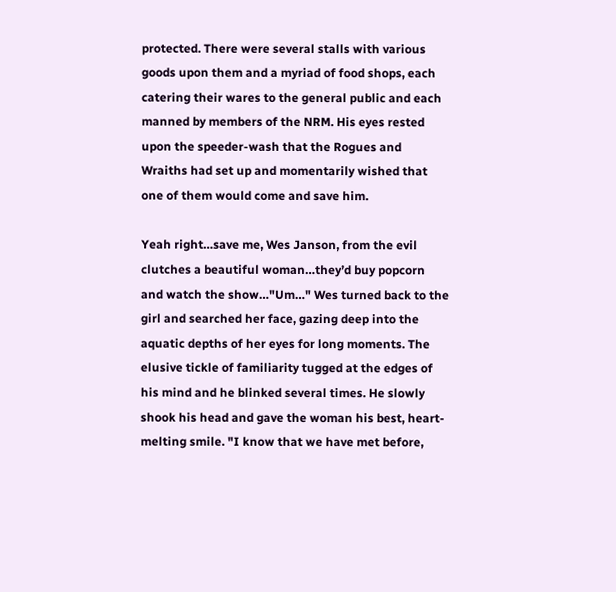protected. There were several stalls with various goods upon them and a myriad of food shops, each catering their wares to the general public and each manned by members of the NRM. His eyes rested upon the speeder-wash that the Rogues and Wraiths had set up and momentarily wished that one of them would come and save him.

Yeah right…save me, Wes Janson, from the evil clutches a beautiful woman…they’d buy popcorn and watch the show…"Um…" Wes turned back to the girl and searched her face, gazing deep into the aquatic depths of her eyes for long moments. The elusive tickle of familiarity tugged at the edges of his mind and he blinked several times. He slowly shook his head and gave the woman his best, heart-melting smile. "I know that we have met before,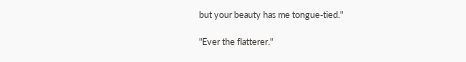but your beauty has me tongue-tied."

"Ever the flatterer."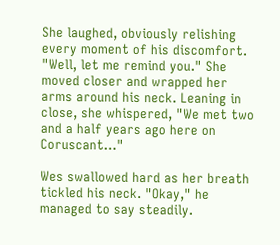She laughed, obviously relishing every moment of his discomfort. "Well, let me remind you." She moved closer and wrapped her arms around his neck. Leaning in close, she whispered, "We met two and a half years ago here on Coruscant…"

Wes swallowed hard as her breath tickled his neck. "Okay," he managed to say steadily.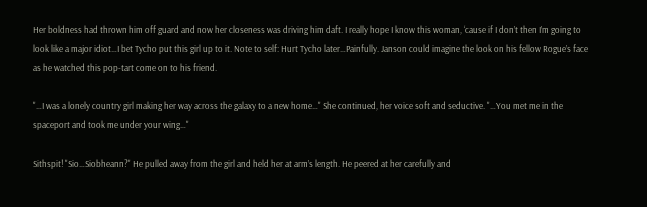Her boldness had thrown him off guard and now her closeness was driving him daft. I really hope I know this woman, ‘cause if I don’t then I’m going to look like a major idiot…I bet Tycho put this girl up to it. Note to self: Hurt Tycho later…Painfully. Janson could imagine the look on his fellow Rogue’s face as he watched this pop-tart come on to his friend.

"…I was a lonely country girl making her way across the galaxy to a new home…" She continued, her voice soft and seductive. "…You met me in the spaceport and took me under your wing…"

Sithspit! "Sio…Siobheann?" He pulled away from the girl and held her at arm’s length. He peered at her carefully and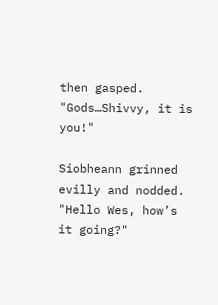then gasped. "Gods…Shivvy, it is you!"

Siobheann grinned evilly and nodded. "Hello Wes, how’s it going?"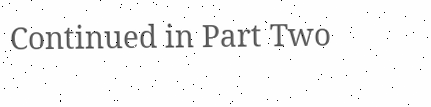Continued in Part Two